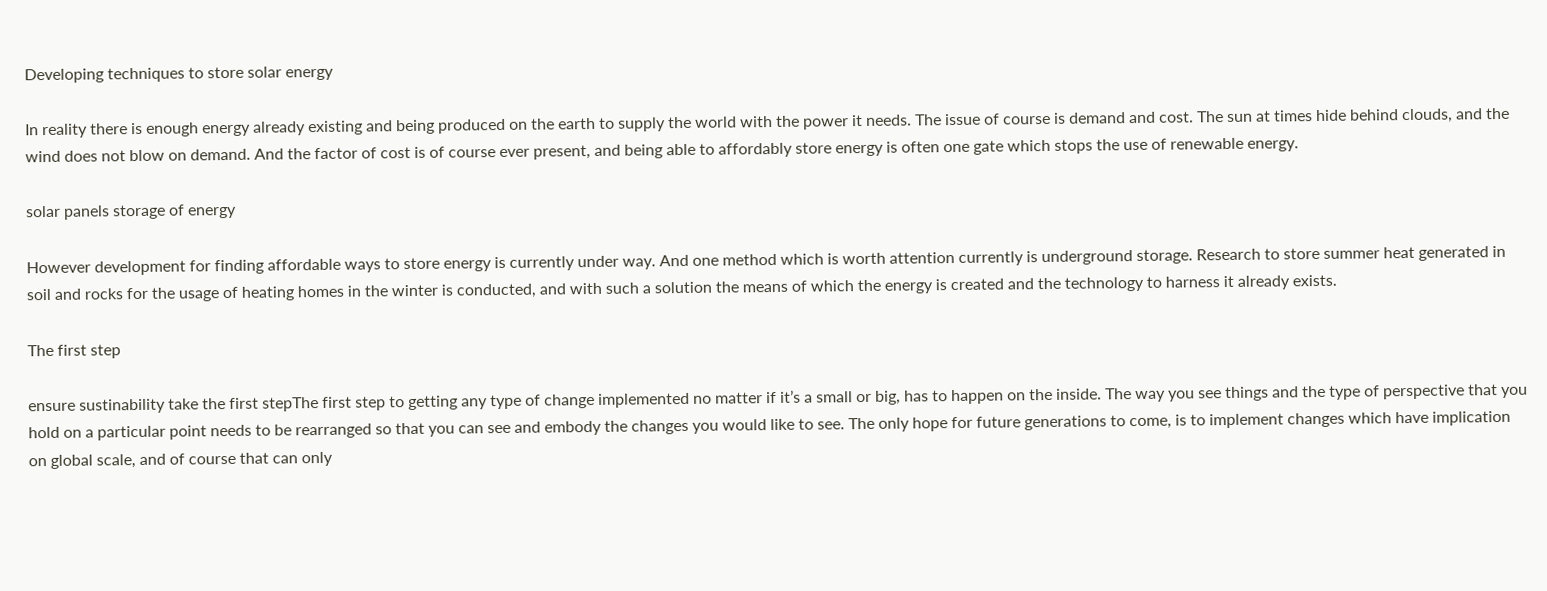Developing techniques to store solar energy

In reality there is enough energy already existing and being produced on the earth to supply the world with the power it needs. The issue of course is demand and cost. The sun at times hide behind clouds, and the wind does not blow on demand. And the factor of cost is of course ever present, and being able to affordably store energy is often one gate which stops the use of renewable energy.

solar panels storage of energy

However development for finding affordable ways to store energy is currently under way. And one method which is worth attention currently is underground storage. Research to store summer heat generated in soil and rocks for the usage of heating homes in the winter is conducted, and with such a solution the means of which the energy is created and the technology to harness it already exists.

The first step

ensure sustinability take the first stepThe first step to getting any type of change implemented no matter if it’s a small or big, has to happen on the inside. The way you see things and the type of perspective that you hold on a particular point needs to be rearranged so that you can see and embody the changes you would like to see. The only hope for future generations to come, is to implement changes which have implication on global scale, and of course that can only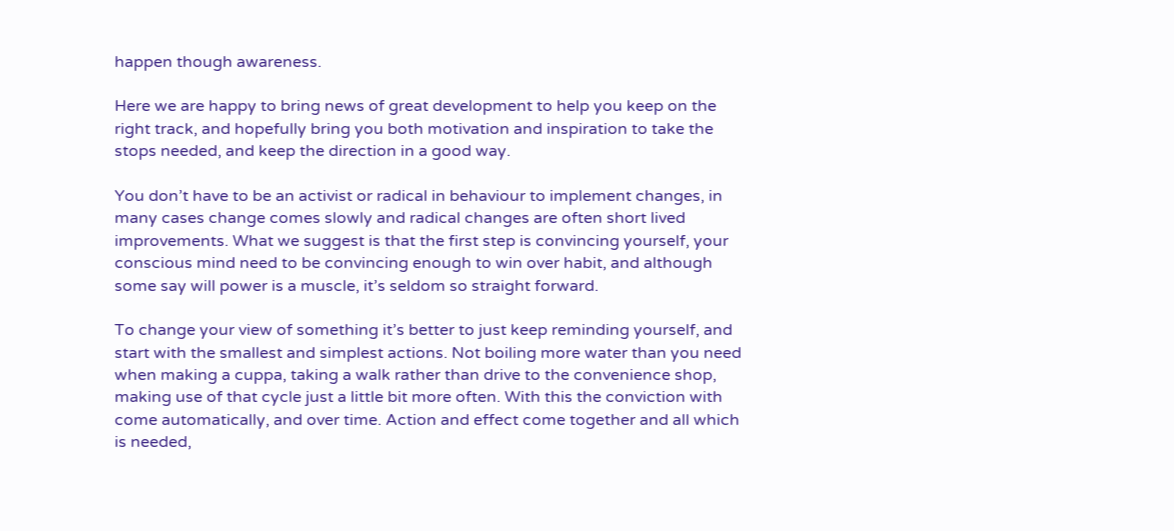happen though awareness.

Here we are happy to bring news of great development to help you keep on the right track, and hopefully bring you both motivation and inspiration to take the stops needed, and keep the direction in a good way.

You don’t have to be an activist or radical in behaviour to implement changes, in many cases change comes slowly and radical changes are often short lived improvements. What we suggest is that the first step is convincing yourself, your conscious mind need to be convincing enough to win over habit, and although some say will power is a muscle, it’s seldom so straight forward.

To change your view of something it’s better to just keep reminding yourself, and start with the smallest and simplest actions. Not boiling more water than you need when making a cuppa, taking a walk rather than drive to the convenience shop, making use of that cycle just a little bit more often. With this the conviction with come automatically, and over time. Action and effect come together and all which is needed,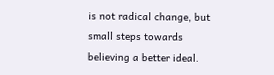is not radical change, but small steps towards believing a better ideal.